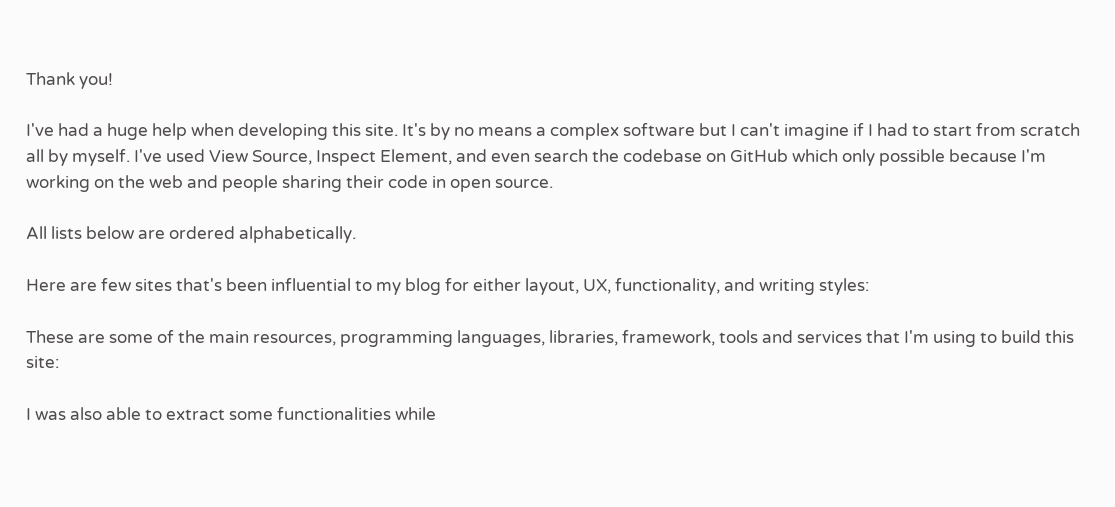Thank you!

I've had a huge help when developing this site. It's by no means a complex software but I can't imagine if I had to start from scratch all by myself. I've used View Source, Inspect Element, and even search the codebase on GitHub which only possible because I'm working on the web and people sharing their code in open source.

All lists below are ordered alphabetically.

Here are few sites that's been influential to my blog for either layout, UX, functionality, and writing styles:

These are some of the main resources, programming languages, libraries, framework, tools and services that I'm using to build this site:

I was also able to extract some functionalities while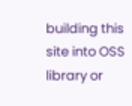building this site into OSS library or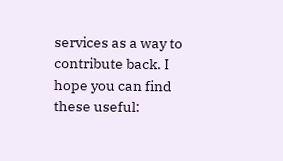services as a way to contribute back. I hope you can find these useful: